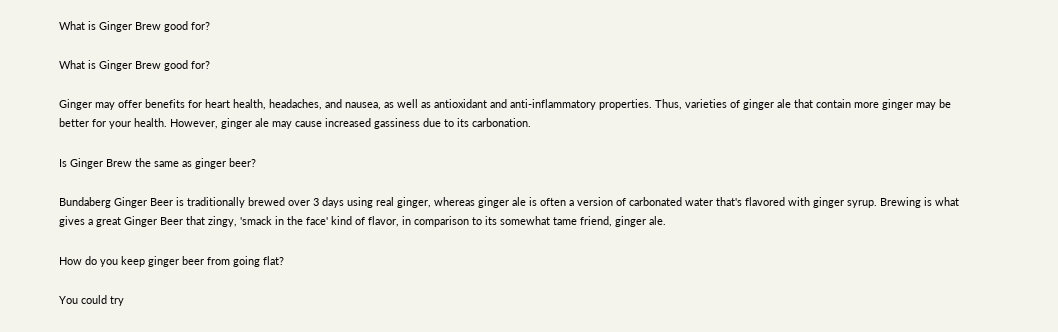What is Ginger Brew good for?

What is Ginger Brew good for?

Ginger may offer benefits for heart health, headaches, and nausea, as well as antioxidant and anti-inflammatory properties. Thus, varieties of ginger ale that contain more ginger may be better for your health. However, ginger ale may cause increased gassiness due to its carbonation.

Is Ginger Brew the same as ginger beer?

Bundaberg Ginger Beer is traditionally brewed over 3 days using real ginger, whereas ginger ale is often a version of carbonated water that's flavored with ginger syrup. Brewing is what gives a great Ginger Beer that zingy, 'smack in the face' kind of flavor, in comparison to its somewhat tame friend, ginger ale.

How do you keep ginger beer from going flat?

You could try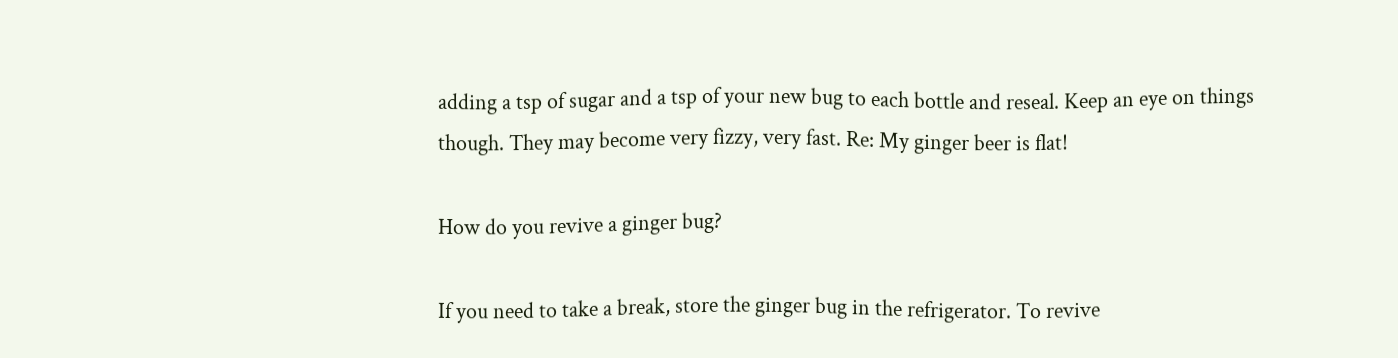adding a tsp of sugar and a tsp of your new bug to each bottle and reseal. Keep an eye on things though. They may become very fizzy, very fast. Re: My ginger beer is flat!

How do you revive a ginger bug?

If you need to take a break, store the ginger bug in the refrigerator. To revive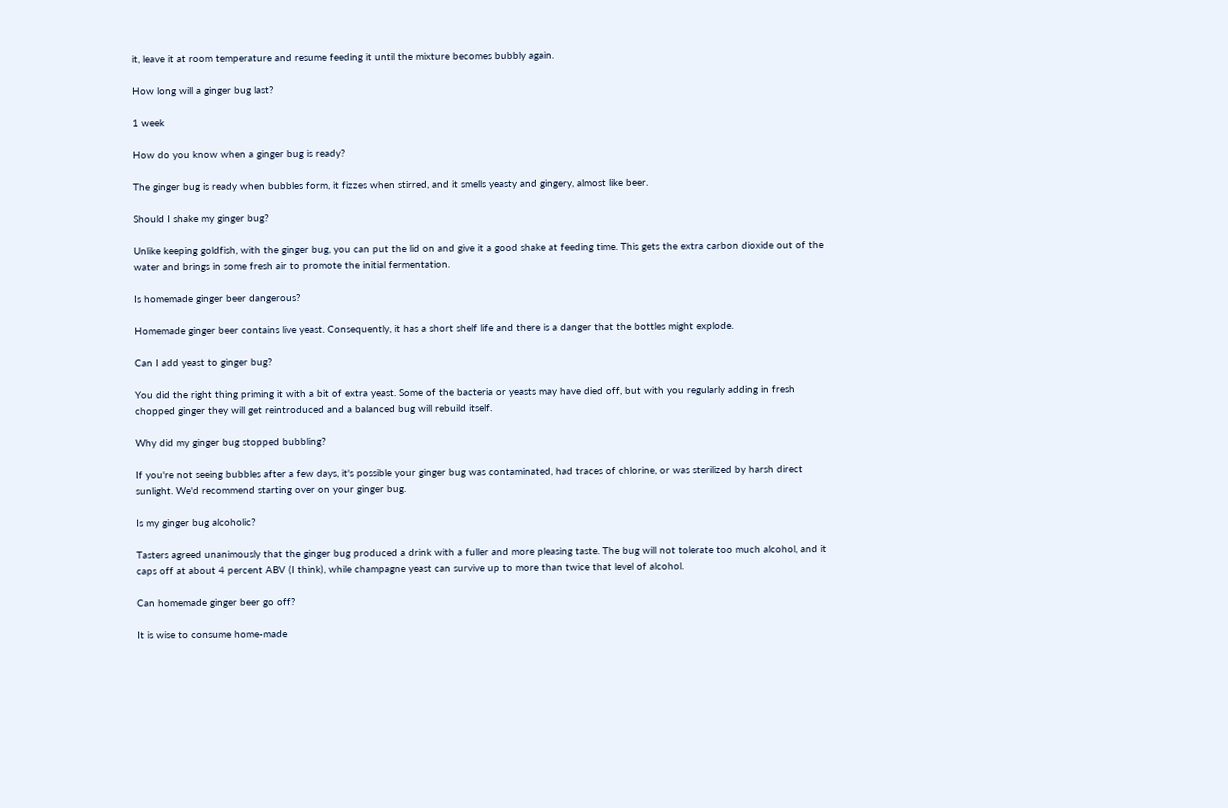it, leave it at room temperature and resume feeding it until the mixture becomes bubbly again.

How long will a ginger bug last?

1 week

How do you know when a ginger bug is ready?

The ginger bug is ready when bubbles form, it fizzes when stirred, and it smells yeasty and gingery, almost like beer.

Should I shake my ginger bug?

Unlike keeping goldfish, with the ginger bug, you can put the lid on and give it a good shake at feeding time. This gets the extra carbon dioxide out of the water and brings in some fresh air to promote the initial fermentation.

Is homemade ginger beer dangerous?

Homemade ginger beer contains live yeast. Consequently, it has a short shelf life and there is a danger that the bottles might explode.

Can I add yeast to ginger bug?

You did the right thing priming it with a bit of extra yeast. Some of the bacteria or yeasts may have died off, but with you regularly adding in fresh chopped ginger they will get reintroduced and a balanced bug will rebuild itself.

Why did my ginger bug stopped bubbling?

If you're not seeing bubbles after a few days, it's possible your ginger bug was contaminated, had traces of chlorine, or was sterilized by harsh direct sunlight. We'd recommend starting over on your ginger bug.

Is my ginger bug alcoholic?

Tasters agreed unanimously that the ginger bug produced a drink with a fuller and more pleasing taste. The bug will not tolerate too much alcohol, and it caps off at about 4 percent ABV (I think), while champagne yeast can survive up to more than twice that level of alcohol.

Can homemade ginger beer go off?

It is wise to consume home-made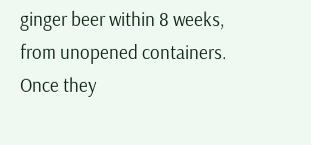ginger beer within 8 weeks, from unopened containers. Once they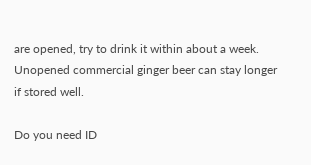are opened, try to drink it within about a week. Unopened commercial ginger beer can stay longer if stored well.

Do you need ID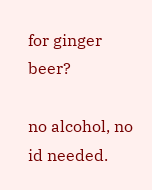for ginger beer?

no alcohol, no id needed.